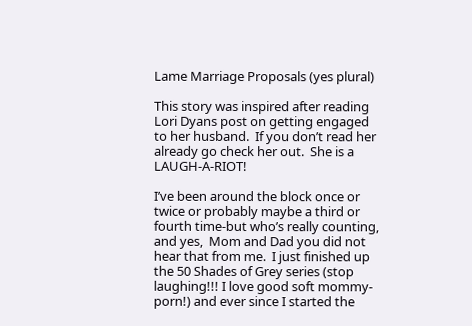Lame Marriage Proposals (yes plural)

This story was inspired after reading Lori Dyans post on getting engaged to her husband.  If you don’t read her already go check her out.  She is a LAUGH-A-RIOT!

I’ve been around the block once or twice or probably maybe a third or fourth time-but who’s really counting, and yes,  Mom and Dad you did not hear that from me.  I just finished up the 50 Shades of Grey series (stop laughing!!! I love good soft mommy-porn!) and ever since I started the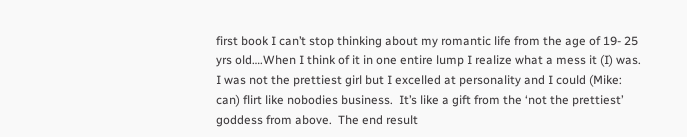first book I can’t stop thinking about my romantic life from the age of 19- 25 yrs old….When I think of it in one entire lump I realize what a mess it (I) was.  I was not the prettiest girl but I excelled at personality and I could (Mike: can) flirt like nobodies business.  It’s like a gift from the ‘not the prettiest’ goddess from above.  The end result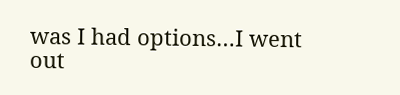was I had options…I went out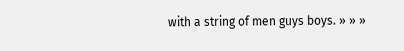with a string of men guys boys. » » »